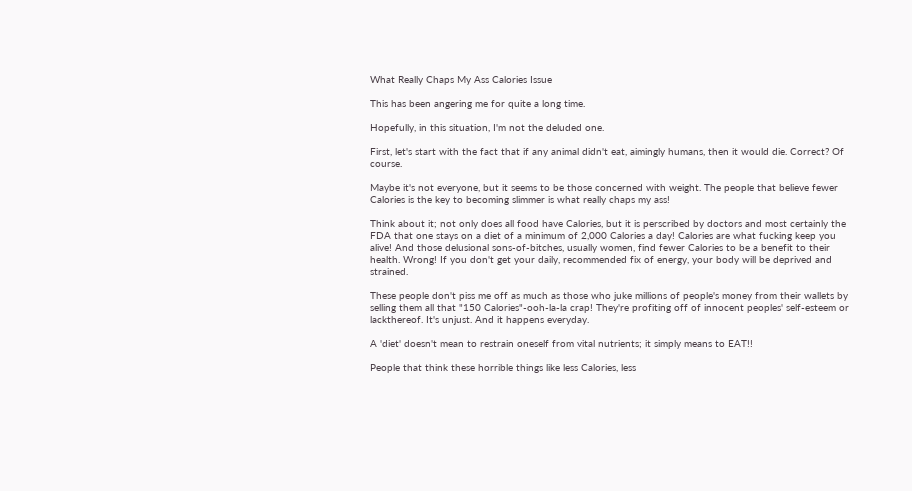What Really Chaps My Ass Calories Issue

This has been angering me for quite a long time.

Hopefully, in this situation, I'm not the deluded one.

First, let's start with the fact that if any animal didn't eat, aimingly humans, then it would die. Correct? Of course.

Maybe it's not everyone, but it seems to be those concerned with weight. The people that believe fewer Calories is the key to becoming slimmer is what really chaps my ass!

Think about it; not only does all food have Calories, but it is perscribed by doctors and most certainly the FDA that one stays on a diet of a minimum of 2,000 Calories a day! Calories are what fucking keep you alive! And those delusional sons-of-bitches, usually women, find fewer Calories to be a benefit to their health. Wrong! If you don't get your daily, recommended fix of energy, your body will be deprived and strained.

These people don't piss me off as much as those who juke millions of people's money from their wallets by selling them all that "150 Calories"-ooh-la-la crap! They're profiting off of innocent peoples' self-esteem or lackthereof. It's unjust. And it happens everyday.

A 'diet' doesn't mean to restrain oneself from vital nutrients; it simply means to EAT!!

People that think these horrible things like less Calories, less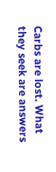Carbs are lost. What they seek are answers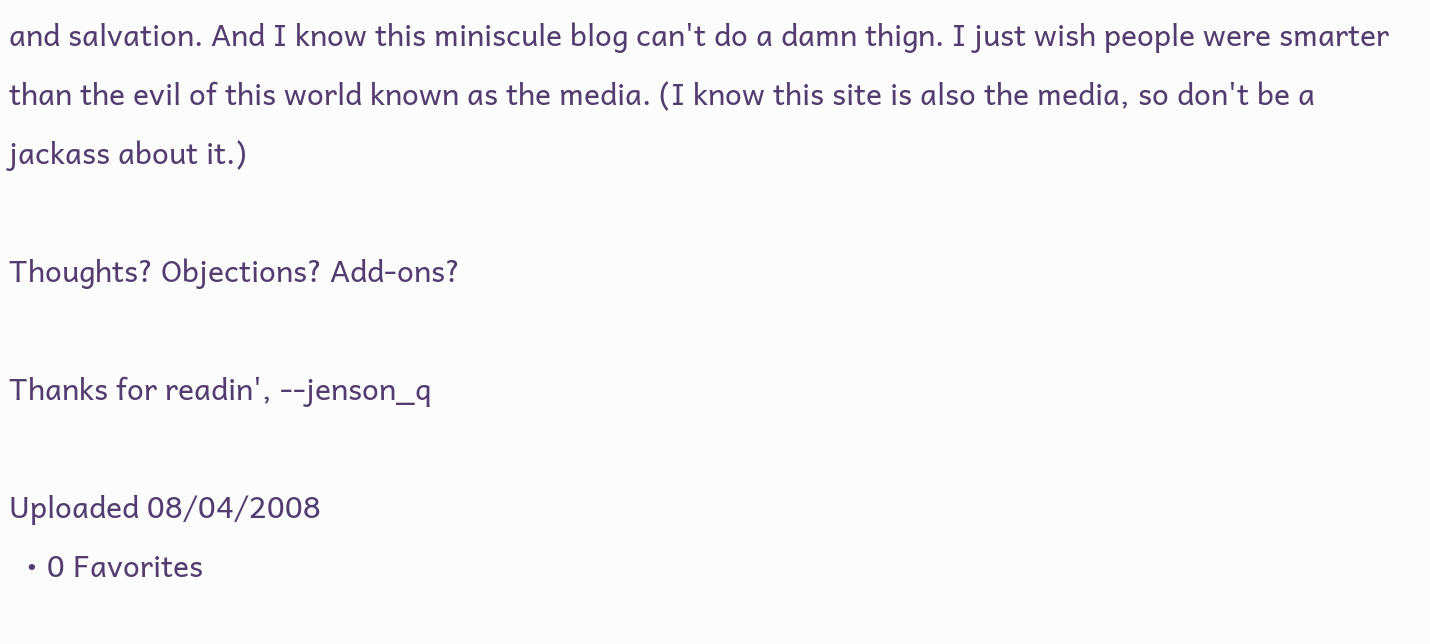and salvation. And I know this miniscule blog can't do a damn thign. I just wish people were smarter than the evil of this world known as the media. (I know this site is also the media, so don't be a jackass about it.)

Thoughts? Objections? Add-ons?

Thanks for readin', --jenson_q

Uploaded 08/04/2008
  • 0 Favorites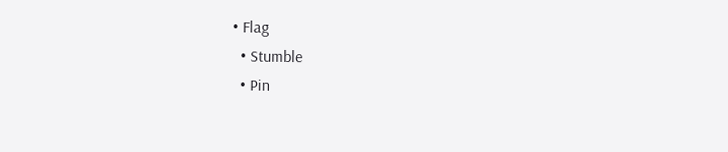• Flag
  • Stumble
  • Pin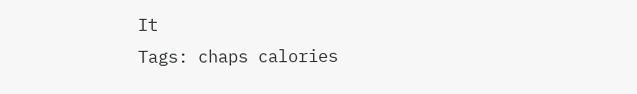It
Tags: chaps calories